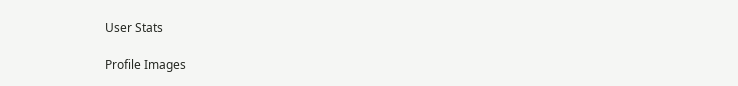User Stats

Profile Images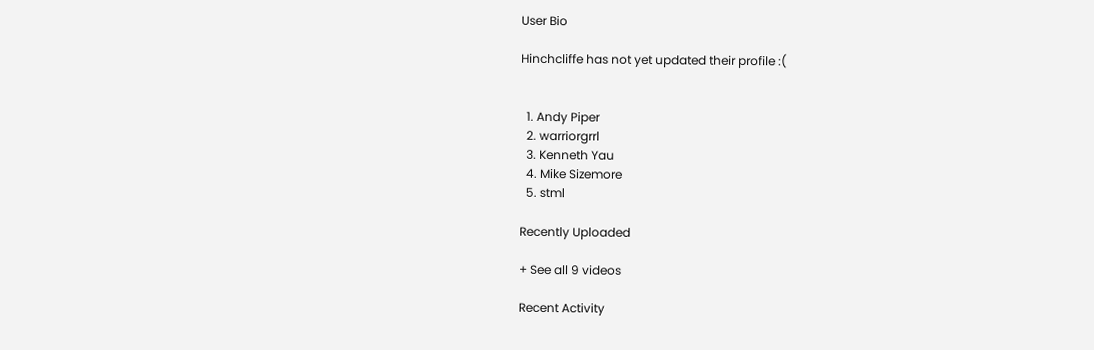User Bio

Hinchcliffe has not yet updated their profile :(


  1. Andy Piper
  2. warriorgrrl
  3. Kenneth Yau
  4. Mike Sizemore
  5. stml

Recently Uploaded

+ See all 9 videos

Recent Activity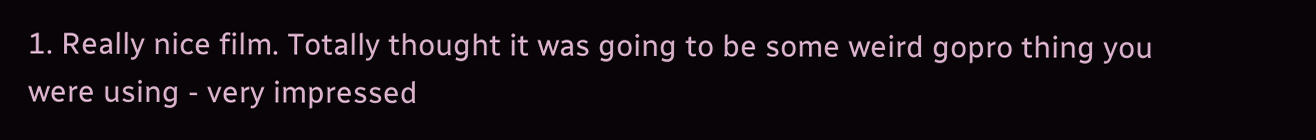1. Really nice film. Totally thought it was going to be some weird gopro thing you were using - very impressed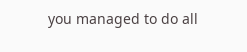you managed to do all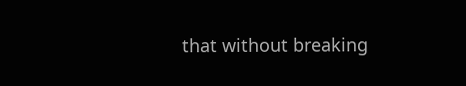that without breaking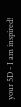your 5D - I am inspired!